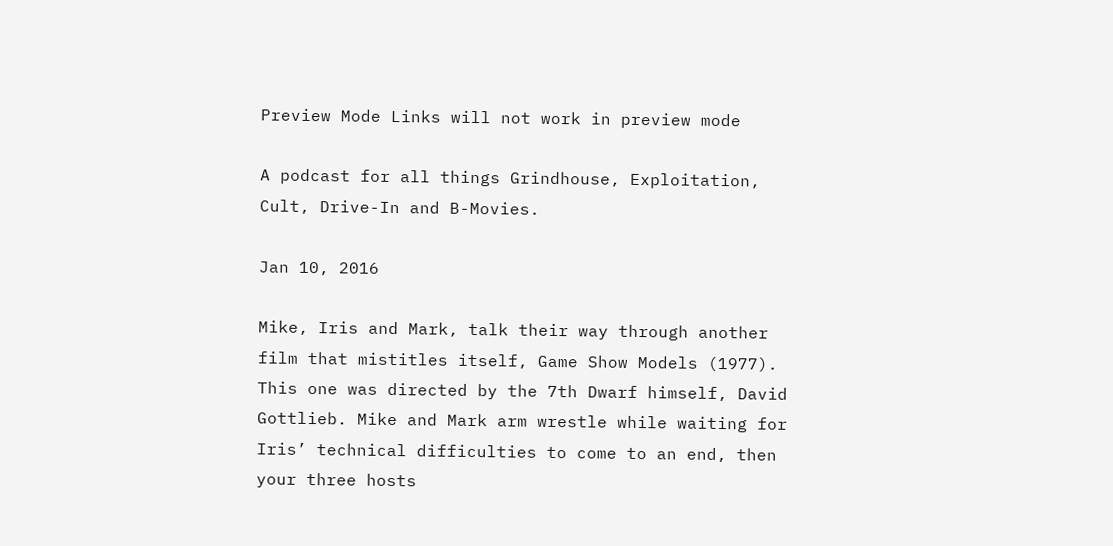Preview Mode Links will not work in preview mode

A podcast for all things Grindhouse, Exploitation, Cult, Drive-In and B-Movies.

Jan 10, 2016

Mike, Iris and Mark, talk their way through another film that mistitles itself, Game Show Models (1977). This one was directed by the 7th Dwarf himself, David Gottlieb. Mike and Mark arm wrestle while waiting for Iris’ technical difficulties to come to an end, then your three hosts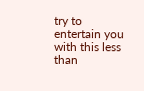try to entertain you with this less than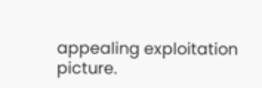appealing exploitation picture.